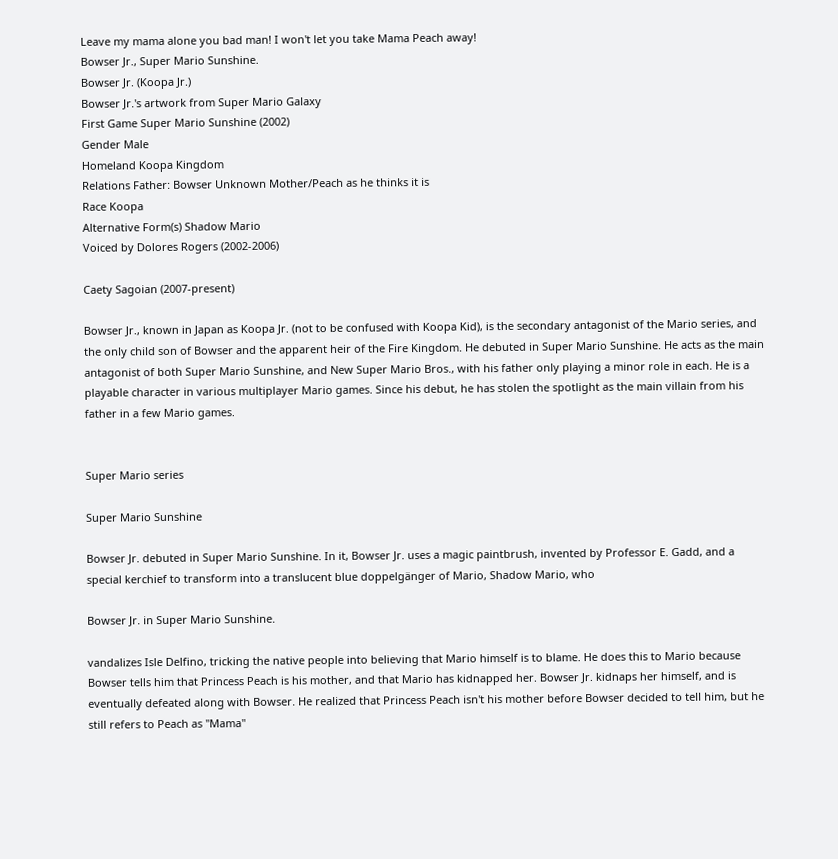Leave my mama alone you bad man! I won't let you take Mama Peach away!
Bowser Jr., Super Mario Sunshine.
Bowser Jr. (Koopa Jr.)
Bowser Jr.'s artwork from Super Mario Galaxy
First Game Super Mario Sunshine (2002)
Gender Male
Homeland Koopa Kingdom
Relations Father: Bowser Unknown Mother/Peach as he thinks it is
Race Koopa
Alternative Form(s) Shadow Mario
Voiced by Dolores Rogers (2002-2006)

Caety Sagoian (2007-present)

Bowser Jr., known in Japan as Koopa Jr. (not to be confused with Koopa Kid), is the secondary antagonist of the Mario series, and the only child son of Bowser and the apparent heir of the Fire Kingdom. He debuted in Super Mario Sunshine. He acts as the main antagonist of both Super Mario Sunshine, and New Super Mario Bros., with his father only playing a minor role in each. He is a playable character in various multiplayer Mario games. Since his debut, he has stolen the spotlight as the main villain from his father in a few Mario games.


Super Mario series

Super Mario Sunshine

Bowser Jr. debuted in Super Mario Sunshine. In it, Bowser Jr. uses a magic paintbrush, invented by Professor E. Gadd, and a special kerchief to transform into a translucent blue doppelgänger of Mario, Shadow Mario, who

Bowser Jr. in Super Mario Sunshine.

vandalizes Isle Delfino, tricking the native people into believing that Mario himself is to blame. He does this to Mario because Bowser tells him that Princess Peach is his mother, and that Mario has kidnapped her. Bowser Jr. kidnaps her himself, and is eventually defeated along with Bowser. He realized that Princess Peach isn't his mother before Bowser decided to tell him, but he still refers to Peach as "Mama"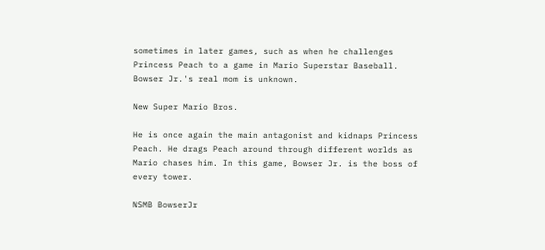sometimes in later games, such as when he challenges Princess Peach to a game in Mario Superstar Baseball. Bowser Jr.'s real mom is unknown.

New Super Mario Bros.

He is once again the main antagonist and kidnaps Princess Peach. He drags Peach around through different worlds as Mario chases him. In this game, Bowser Jr. is the boss of every tower.

NSMB BowserJr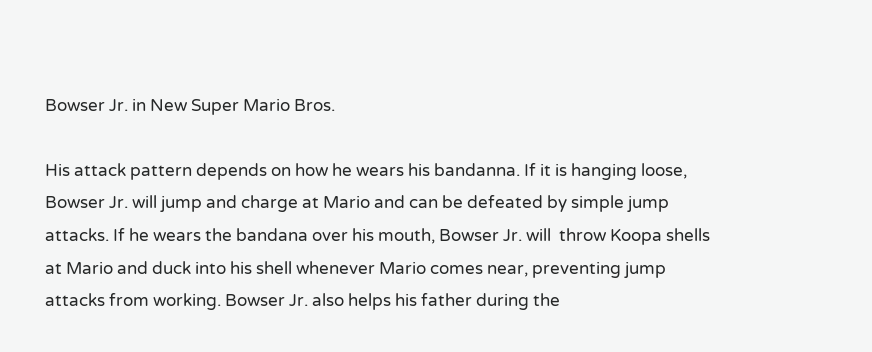Bowser Jr. in New Super Mario Bros.

His attack pattern depends on how he wears his bandanna. If it is hanging loose, Bowser Jr. will jump and charge at Mario and can be defeated by simple jump attacks. If he wears the bandana over his mouth, Bowser Jr. will  throw Koopa shells at Mario and duck into his shell whenever Mario comes near, preventing jump attacks from working. Bowser Jr. also helps his father during the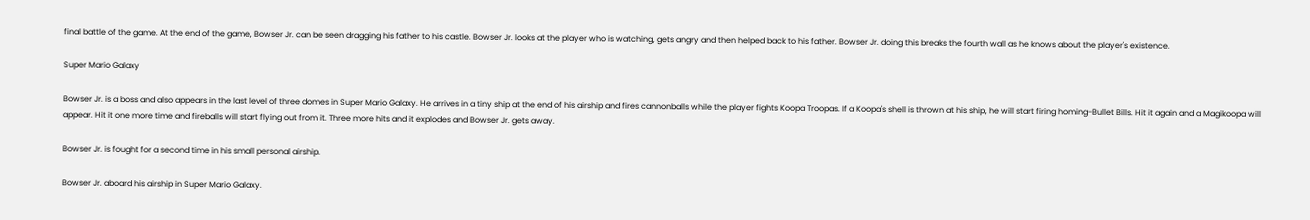final battle of the game. At the end of the game, Bowser Jr. can be seen dragging his father to his castle. Bowser Jr. looks at the player who is watching, gets angry and then helped back to his father. Bowser Jr. doing this breaks the fourth wall as he knows about the player's existence.

Super Mario Galaxy

Bowser Jr. is a boss and also appears in the last level of three domes in Super Mario Galaxy. He arrives in a tiny ship at the end of his airship and fires cannonballs while the player fights Koopa Troopas. If a Koopa's shell is thrown at his ship, he will start firing homing-Bullet Bills. Hit it again and a Magikoopa will appear. Hit it one more time and fireballs will start flying out from it. Three more hits and it explodes and Bowser Jr. gets away.

Bowser Jr. is fought for a second time in his small personal airship.

Bowser Jr. aboard his airship in Super Mario Galaxy.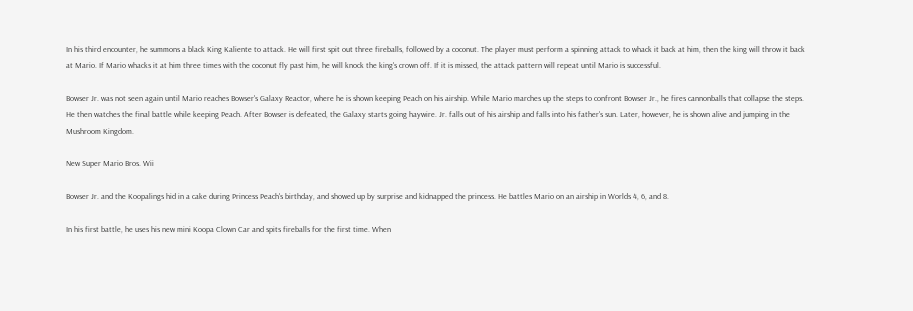In his third encounter, he summons a black King Kaliente to attack. He will first spit out three fireballs, followed by a coconut. The player must perform a spinning attack to whack it back at him, then the king will throw it back at Mario. If Mario whacks it at him three times with the coconut fly past him, he will knock the king's crown off. If it is missed, the attack pattern will repeat until Mario is successful.

Bowser Jr. was not seen again until Mario reaches Bowser's Galaxy Reactor, where he is shown keeping Peach on his airship. While Mario marches up the steps to confront Bowser Jr., he fires cannonballs that collapse the steps. He then watches the final battle while keeping Peach. After Bowser is defeated, the Galaxy starts going haywire. Jr. falls out of his airship and falls into his father's sun. Later, however, he is shown alive and jumping in the Mushroom Kingdom.

New Super Mario Bros. Wii

Bowser Jr. and the Koopalings hid in a cake during Princess Peach's birthday, and showed up by surprise and kidnapped the princess. He battles Mario on an airship in Worlds 4, 6, and 8.

In his first battle, he uses his new mini Koopa Clown Car and spits fireballs for the first time. When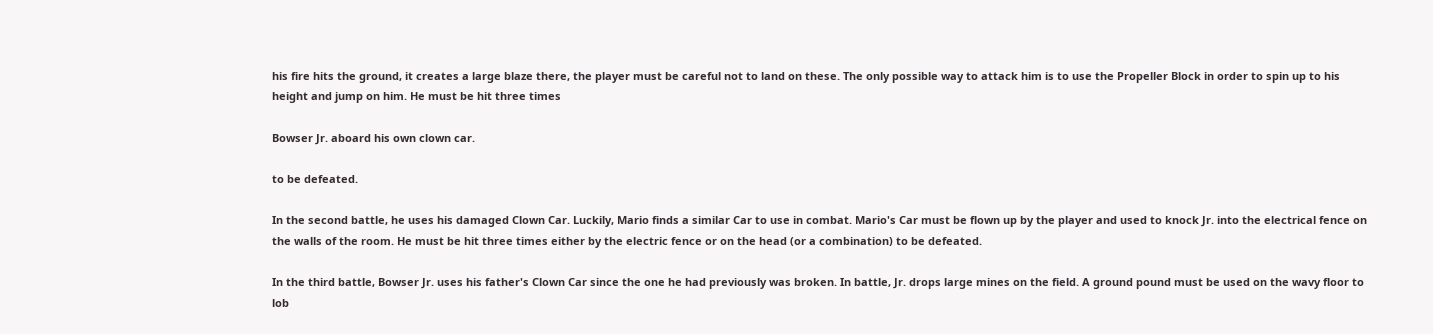his fire hits the ground, it creates a large blaze there, the player must be careful not to land on these. The only possible way to attack him is to use the Propeller Block in order to spin up to his height and jump on him. He must be hit three times

Bowser Jr. aboard his own clown car.

to be defeated.

In the second battle, he uses his damaged Clown Car. Luckily, Mario finds a similar Car to use in combat. Mario's Car must be flown up by the player and used to knock Jr. into the electrical fence on the walls of the room. He must be hit three times either by the electric fence or on the head (or a combination) to be defeated.

In the third battle, Bowser Jr. uses his father's Clown Car since the one he had previously was broken. In battle, Jr. drops large mines on the field. A ground pound must be used on the wavy floor to lob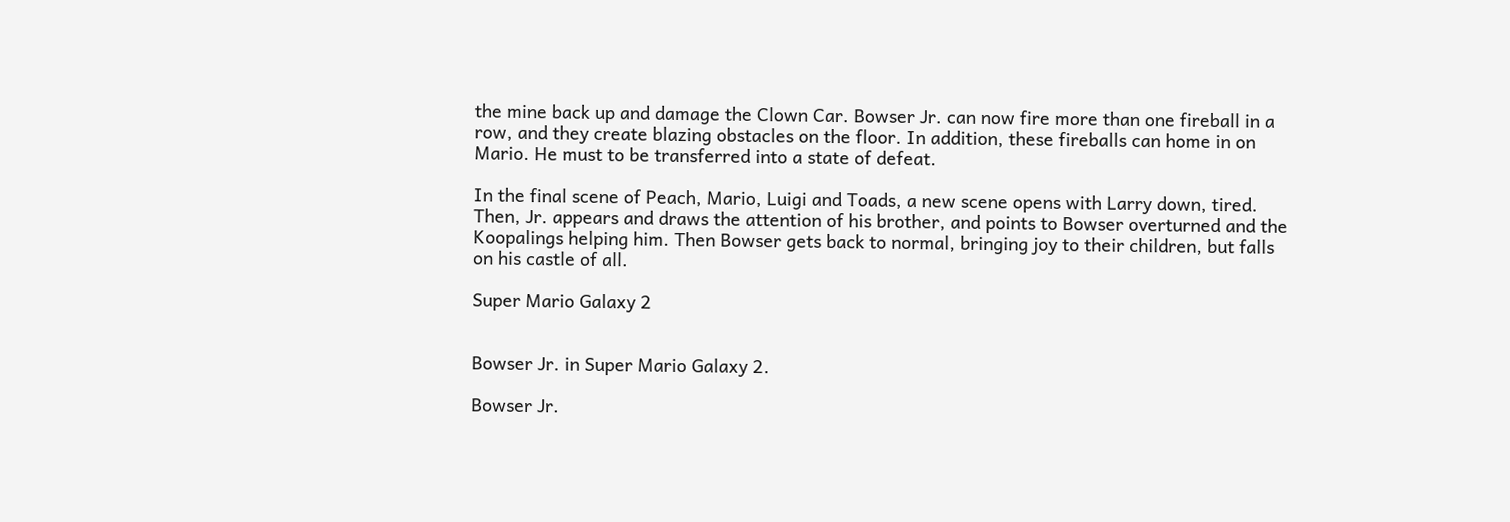the mine back up and damage the Clown Car. Bowser Jr. can now fire more than one fireball in a row, and they create blazing obstacles on the floor. In addition, these fireballs can home in on Mario. He must to be transferred into a state of defeat.

In the final scene of Peach, Mario, Luigi and Toads, a new scene opens with Larry down, tired. Then, Jr. appears and draws the attention of his brother, and points to Bowser overturned and the Koopalings helping him. Then Bowser gets back to normal, bringing joy to their children, but falls on his castle of all.

Super Mario Galaxy 2


Bowser Jr. in Super Mario Galaxy 2.

Bowser Jr.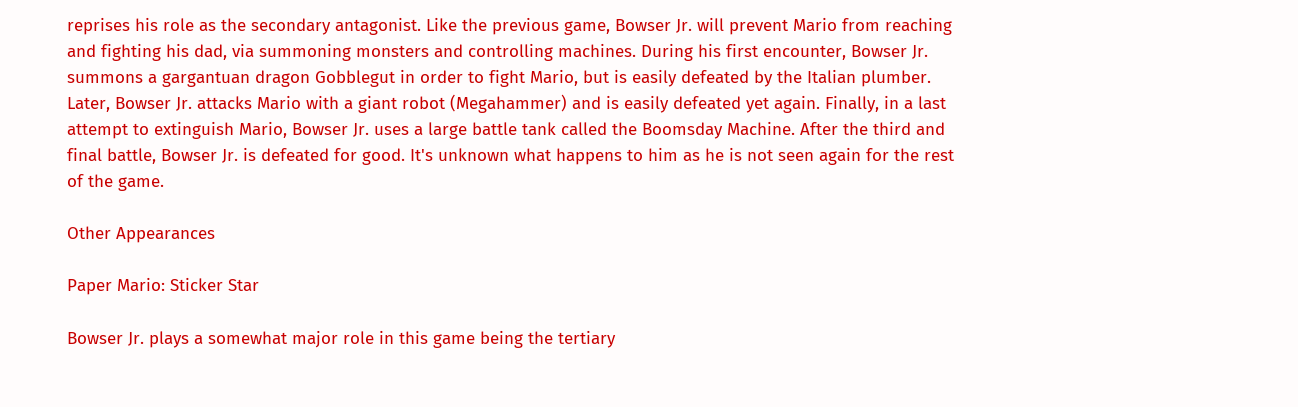reprises his role as the secondary antagonist. Like the previous game, Bowser Jr. will prevent Mario from reaching and fighting his dad, via summoning monsters and controlling machines. During his first encounter, Bowser Jr. summons a gargantuan dragon Gobblegut in order to fight Mario, but is easily defeated by the Italian plumber. Later, Bowser Jr. attacks Mario with a giant robot (Megahammer) and is easily defeated yet again. Finally, in a last attempt to extinguish Mario, Bowser Jr. uses a large battle tank called the Boomsday Machine. After the third and final battle, Bowser Jr. is defeated for good. It's unknown what happens to him as he is not seen again for the rest of the game.

Other Appearances

Paper Mario: Sticker Star

Bowser Jr. plays a somewhat major role in this game being the tertiary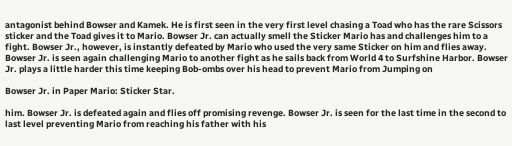antagonist behind Bowser and Kamek. He is first seen in the very first level chasing a Toad who has the rare Scissors sticker and the Toad gives it to Mario. Bowser Jr. can actually smell the Sticker Mario has and challenges him to a fight. Bowser Jr., however, is instantly defeated by Mario who used the very same Sticker on him and flies away. Bowser Jr. is seen again challenging Mario to another fight as he sails back from World 4 to Surfshine Harbor. Bowser Jr. plays a little harder this time keeping Bob-ombs over his head to prevent Mario from Jumping on

Bowser Jr. in Paper Mario: Sticker Star.

him. Bowser Jr. is defeated again and flies off promising revenge. Bowser Jr. is seen for the last time in the second to last level preventing Mario from reaching his father with his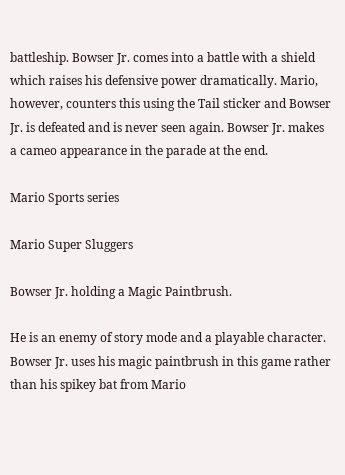battleship. Bowser Jr. comes into a battle with a shield which raises his defensive power dramatically. Mario, however, counters this using the Tail sticker and Bowser Jr. is defeated and is never seen again. Bowser Jr. makes a cameo appearance in the parade at the end.

Mario Sports series

Mario Super Sluggers

Bowser Jr. holding a Magic Paintbrush.

He is an enemy of story mode and a playable character. Bowser Jr. uses his magic paintbrush in this game rather than his spikey bat from Mario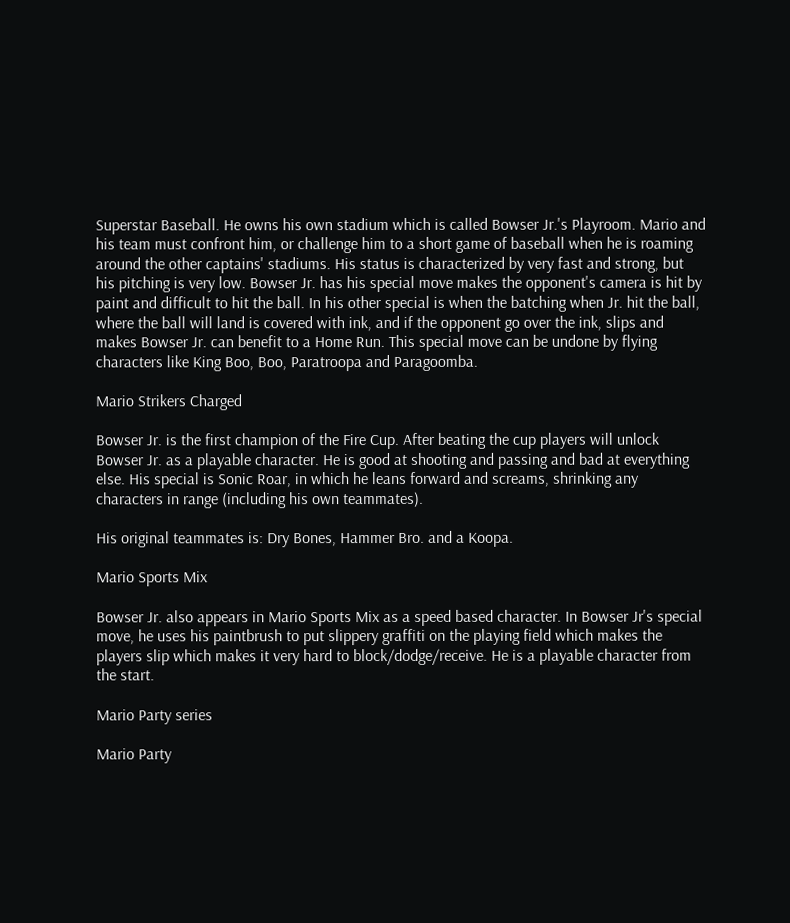Superstar Baseball. He owns his own stadium which is called Bowser Jr.'s Playroom. Mario and his team must confront him, or challenge him to a short game of baseball when he is roaming around the other captains' stadiums. His status is characterized by very fast and strong, but his pitching is very low. Bowser Jr. has his special move makes the opponent's camera is hit by paint and difficult to hit the ball. In his other special is when the batching when Jr. hit the ball, where the ball will land is covered with ink, and if the opponent go over the ink, slips and makes Bowser Jr. can benefit to a Home Run. This special move can be undone by flying characters like King Boo, Boo, Paratroopa and Paragoomba.

Mario Strikers Charged

Bowser Jr. is the first champion of the Fire Cup. After beating the cup players will unlock Bowser Jr. as a playable character. He is good at shooting and passing and bad at everything else. His special is Sonic Roar, in which he leans forward and screams, shrinking any characters in range (including his own teammates).

His original teammates is: Dry Bones, Hammer Bro. and a Koopa.

Mario Sports Mix

Bowser Jr. also appears in Mario Sports Mix as a speed based character. In Bowser Jr's special move, he uses his paintbrush to put slippery graffiti on the playing field which makes the players slip which makes it very hard to block/dodge/receive. He is a playable character from the start.

Mario Party series

Mario Party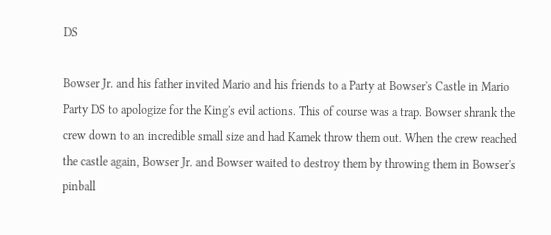DS

Bowser Jr. and his father invited Mario and his friends to a Party at Bowser's Castle in Mario Party DS to apologize for the King's evil actions. This of course was a trap. Bowser shrank the crew down to an incredible small size and had Kamek throw them out. When the crew reached the castle again, Bowser Jr. and Bowser waited to destroy them by throwing them in Bowser's pinball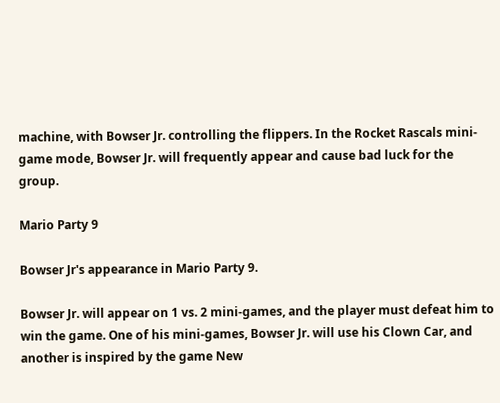machine, with Bowser Jr. controlling the flippers. In the Rocket Rascals mini-game mode, Bowser Jr. will frequently appear and cause bad luck for the group.

Mario Party 9

Bowser Jr's appearance in Mario Party 9.

Bowser Jr. will appear on 1 vs. 2 mini-games, and the player must defeat him to win the game. One of his mini-games, Bowser Jr. will use his Clown Car, and another is inspired by the game New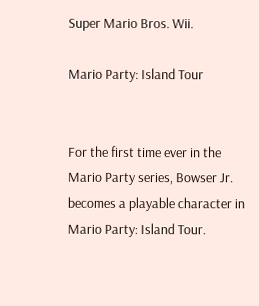Super Mario Bros. Wii.

Mario Party: Island Tour


For the first time ever in the Mario Party series, Bowser Jr. becomes a playable character in Mario Party: Island Tour.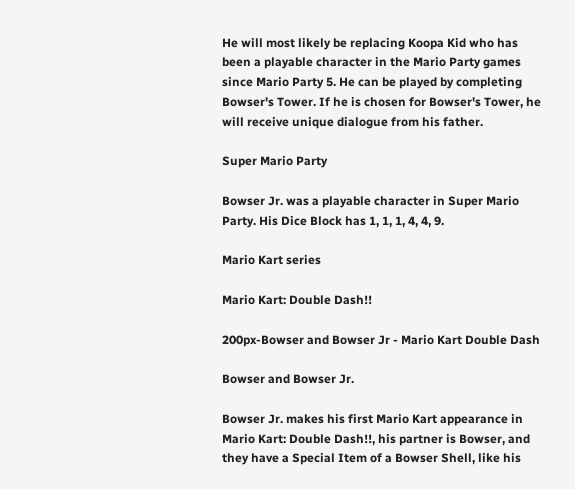He will most likely be replacing Koopa Kid who has been a playable character in the Mario Party games since Mario Party 5. He can be played by completing Bowser's Tower. If he is chosen for Bowser's Tower, he will receive unique dialogue from his father.

Super Mario Party

Bowser Jr. was a playable character in Super Mario Party. His Dice Block has 1, 1, 1, 4, 4, 9.

Mario Kart series

Mario Kart: Double Dash!!

200px-Bowser and Bowser Jr - Mario Kart Double Dash

Bowser and Bowser Jr.

Bowser Jr. makes his first Mario Kart appearance in Mario Kart: Double Dash!!, his partner is Bowser, and they have a Special Item of a Bowser Shell, like his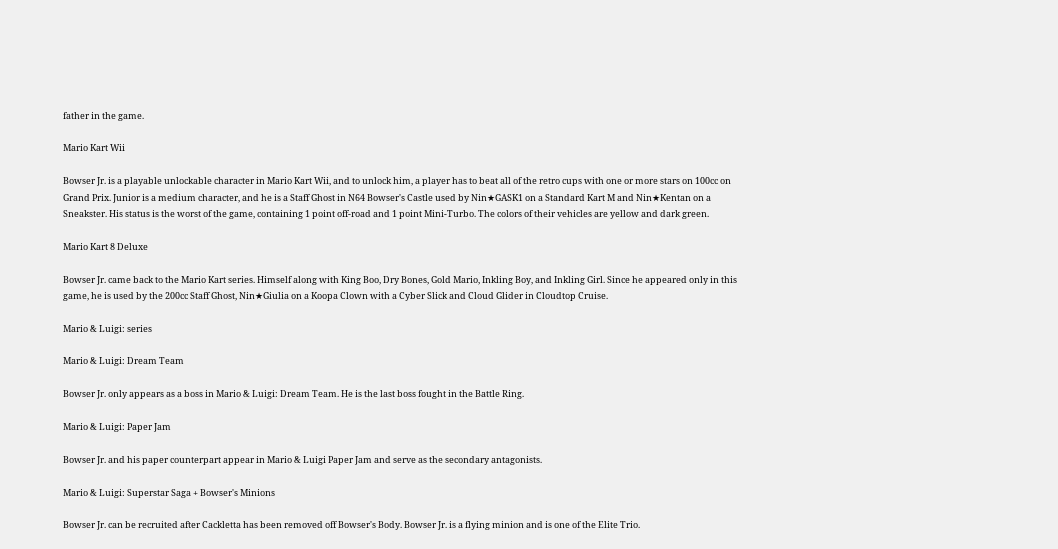father in the game.

Mario Kart Wii

Bowser Jr. is a playable unlockable character in Mario Kart Wii, and to unlock him, a player has to beat all of the retro cups with one or more stars on 100cc on Grand Prix. Junior is a medium character, and he is a Staff Ghost in N64 Bowser's Castle used by Nin★GASK1 on a Standard Kart M and Nin★Kentan on a Sneakster. His status is the worst of the game, containing 1 point off-road and 1 point Mini-Turbo. The colors of their vehicles are yellow and dark green.

Mario Kart 8 Deluxe

Bowser Jr. came back to the Mario Kart series. Himself along with King Boo, Dry Bones, Gold Mario, Inkling Boy, and Inkling Girl. Since he appeared only in this game, he is used by the 200cc Staff Ghost, Nin★Giulia on a Koopa Clown with a Cyber Slick and Cloud Glider in Cloudtop Cruise.

Mario & Luigi: series

Mario & Luigi: Dream Team

Bowser Jr. only appears as a boss in Mario & Luigi: Dream Team. He is the last boss fought in the Battle Ring.

Mario & Luigi: Paper Jam

Bowser Jr. and his paper counterpart appear in Mario & Luigi Paper Jam and serve as the secondary antagonists.

Mario & Luigi: Superstar Saga + Bowser's Minions

Bowser Jr. can be recruited after Cackletta has been removed off Bowser's Body. Bowser Jr. is a flying minion and is one of the Elite Trio.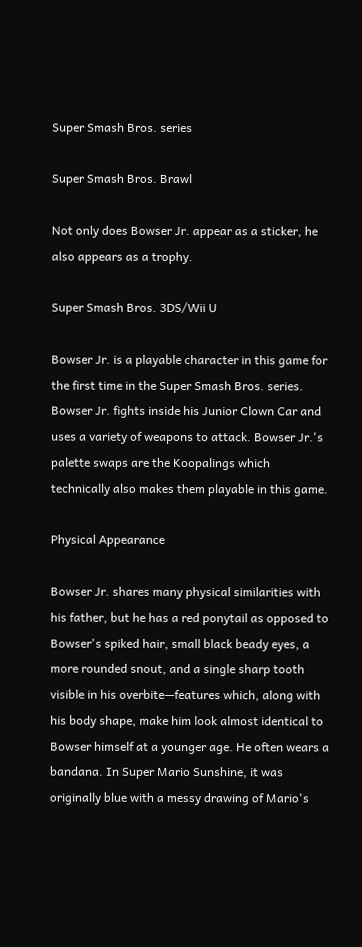Super Smash Bros. series

Super Smash Bros. Brawl

Not only does Bowser Jr. appear as a sticker, he also appears as a trophy.

Super Smash Bros. 3DS/Wii U

Bowser Jr. is a playable character in this game for the first time in the Super Smash Bros. series. Bowser Jr. fights inside his Junior Clown Car and uses a variety of weapons to attack. Bowser Jr.'s palette swaps are the Koopalings which technically also makes them playable in this game.

Physical Appearance

Bowser Jr. shares many physical similarities with his father, but he has a red ponytail as opposed to Bowser's spiked hair, small black beady eyes, a more rounded snout, and a single sharp tooth visible in his overbite—features which, along with his body shape, make him look almost identical to Bowser himself at a younger age. He often wears a bandana. In Super Mario Sunshine, it was originally blue with a messy drawing of Mario's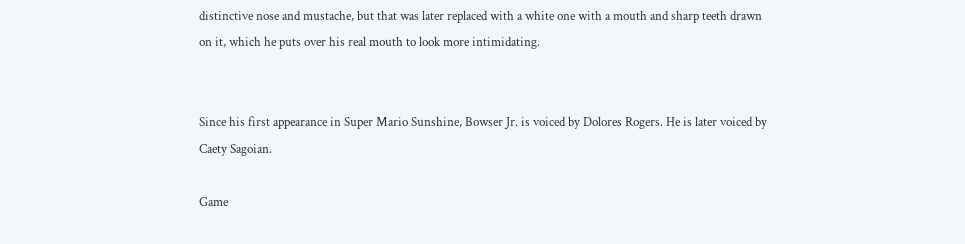distinctive nose and mustache, but that was later replaced with a white one with a mouth and sharp teeth drawn on it, which he puts over his real mouth to look more intimidating.


Since his first appearance in Super Mario Sunshine, Bowser Jr. is voiced by Dolores Rogers. He is later voiced by Caety Sagoian.

Game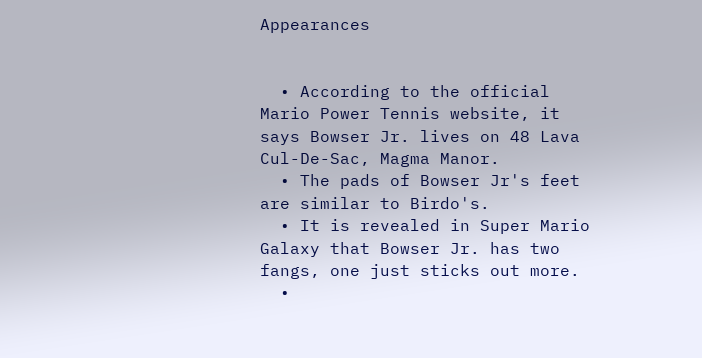Appearances


  • According to the official Mario Power Tennis website, it says Bowser Jr. lives on 48 Lava Cul-De-Sac, Magma Manor.
  • The pads of Bowser Jr's feet are similar to Birdo's.
  • It is revealed in Super Mario Galaxy that Bowser Jr. has two fangs, one just sticks out more.
  •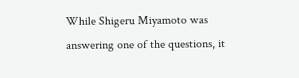While Shigeru Miyamoto was answering one of the questions, it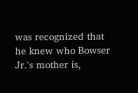was recognized that he knew who Bowser Jr.'s mother is,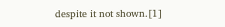despite it not shown.[1]